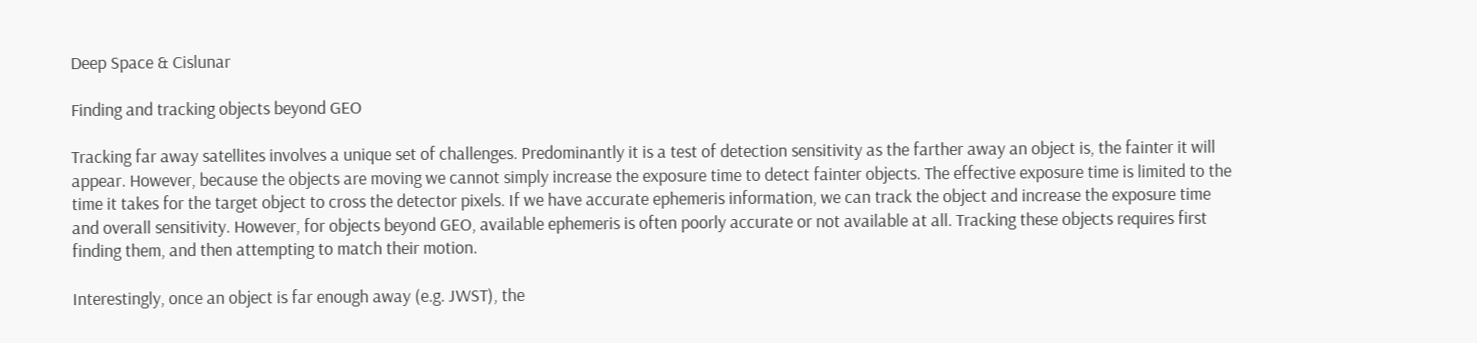Deep Space & Cislunar

Finding and tracking objects beyond GEO

Tracking far away satellites involves a unique set of challenges. Predominantly it is a test of detection sensitivity as the farther away an object is, the fainter it will appear. However, because the objects are moving we cannot simply increase the exposure time to detect fainter objects. The effective exposure time is limited to the time it takes for the target object to cross the detector pixels. If we have accurate ephemeris information, we can track the object and increase the exposure time and overall sensitivity. However, for objects beyond GEO, available ephemeris is often poorly accurate or not available at all. Tracking these objects requires first finding them, and then attempting to match their motion.

Interestingly, once an object is far enough away (e.g. JWST), the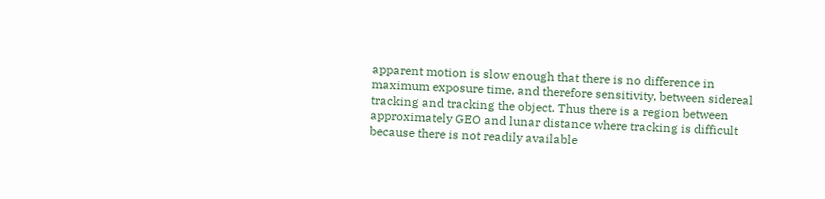apparent motion is slow enough that there is no difference in maximum exposure time, and therefore sensitivity, between sidereal tracking and tracking the object. Thus there is a region between approximately GEO and lunar distance where tracking is difficult because there is not readily available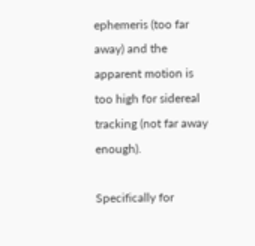ephemeris (too far away) and the apparent motion is too high for sidereal tracking (not far away enough).

Specifically for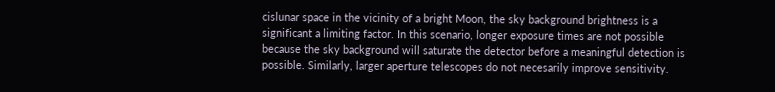cislunar space in the vicinity of a bright Moon, the sky background brightness is a significant a limiting factor. In this scenario, longer exposure times are not possible because the sky background will saturate the detector before a meaningful detection is possible. Similarly, larger aperture telescopes do not necesarily improve sensitivity.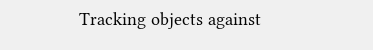Tracking objects against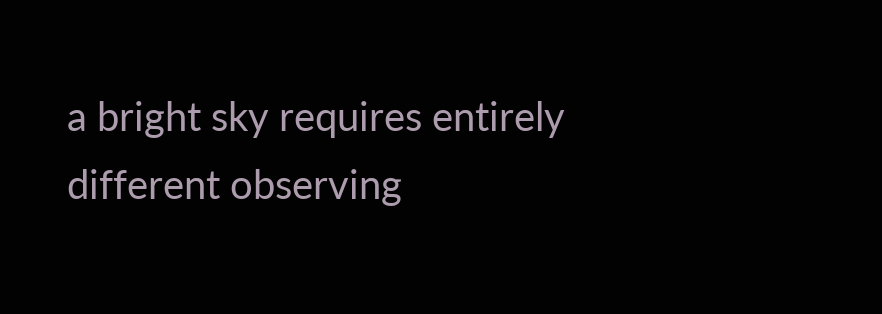a bright sky requires entirely different observing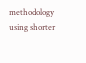methodology using shorter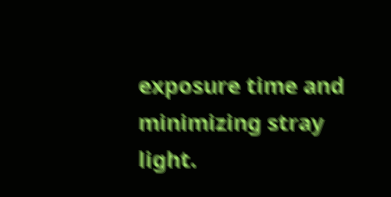exposure time and minimizing stray light.